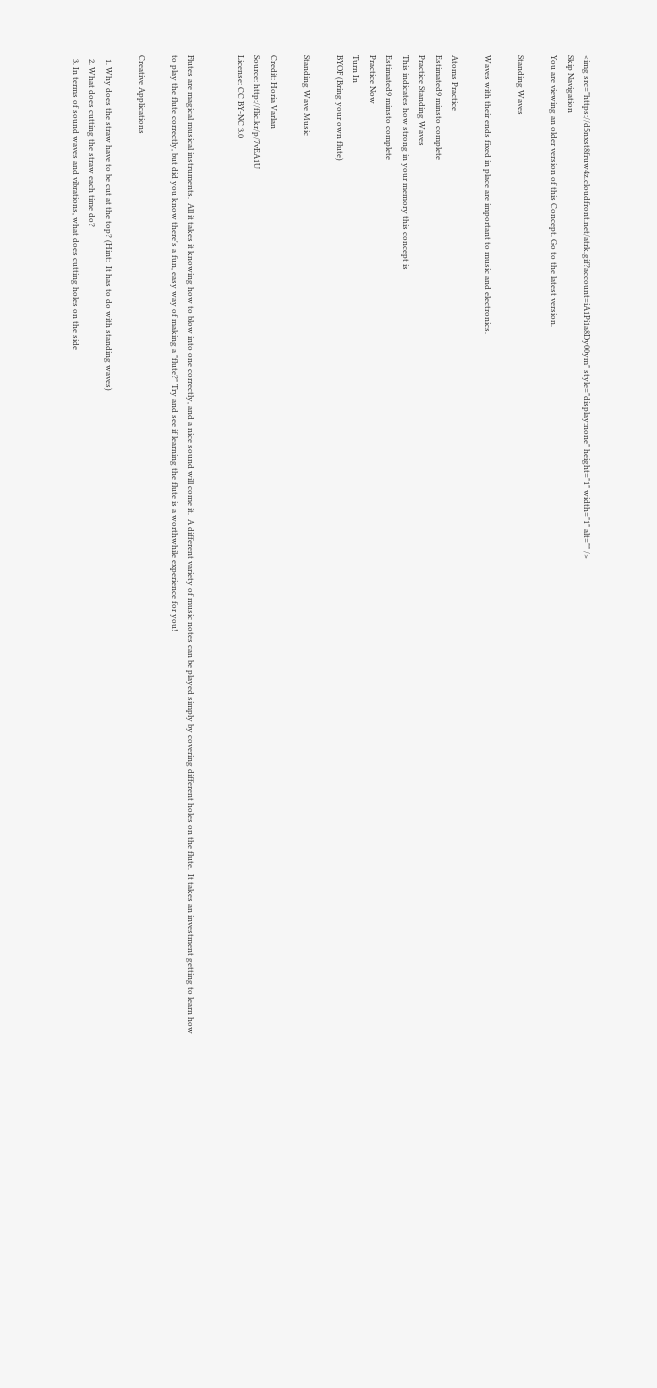<img src="https://d5nxst8fruw4z.cloudfront.net/atrk.gif?account=iA1Pi1a8Dy00ym" style="display:none" height="1" width="1" alt="" />
Skip Navigation
You are viewing an older version of this Concept. Go to the latest version.

Standing Waves

Waves with their ends fixed in place are important to music and electronics.

Atoms Practice
Estimated9 minsto complete
Practice Standing Waves
This indicates how strong in your memory this concept is
Estimated9 minsto complete
Practice Now
Turn In
BYOF (Bring your own flute)

Standing Wave Music

Credit: Horia Varlan
Source: http://flic.kr/p/7vEA1U
License: CC BY-NC 3.0


Flutes are magical musical instruments.  All it takes it knowing how to blow into one correctly, and a nice sound will come it.  A different variety of music notes can be played simply by covering different holes on the flute.  It takes an investment getting to learn how to play the flute correctly, but did you know there's a fun, easy way of making a "flute?" Try and see if learning the flute is a worthwhile experience for you!

Creative Applications

  1. Why does the straw have to be cut at the top? (Hint:  It has to do with standing waves)
  2. What does cutting the straw each time do?
  3. In terms of sound waves and vibrations, what does cutting holes on the side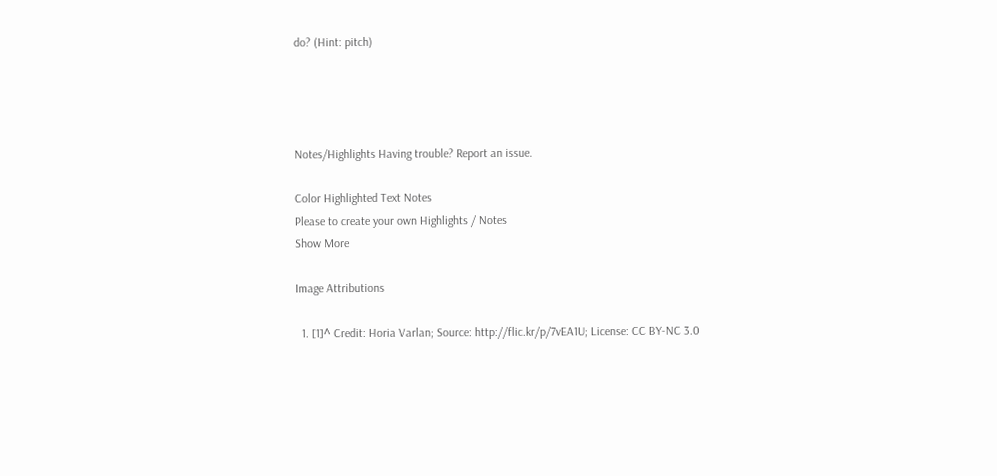do? (Hint: pitch)




Notes/Highlights Having trouble? Report an issue.

Color Highlighted Text Notes
Please to create your own Highlights / Notes
Show More

Image Attributions

  1. [1]^ Credit: Horia Varlan; Source: http://flic.kr/p/7vEA1U; License: CC BY-NC 3.0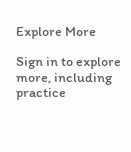Explore More

Sign in to explore more, including practice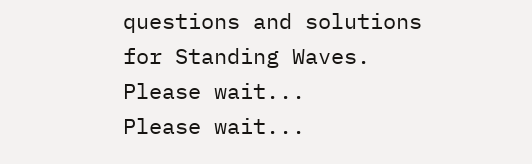questions and solutions for Standing Waves.
Please wait...
Please wait...